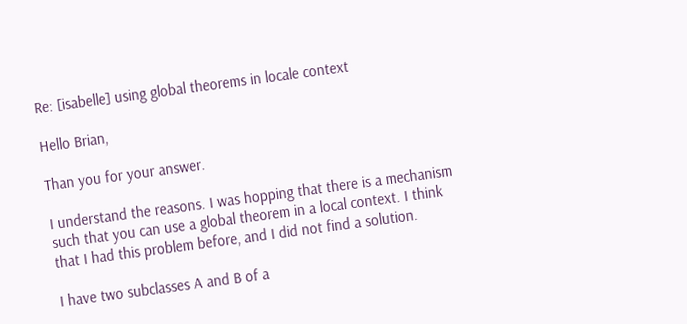Re: [isabelle] using global theorems in locale context

Hello Brian,

Than you for your answer.

I understand the reasons. I was hopping that there is a mechanism
such that you can use a global theorem in a local context. I think
that I had this problem before, and I did not find a solution.

I have two subclasses A and B of a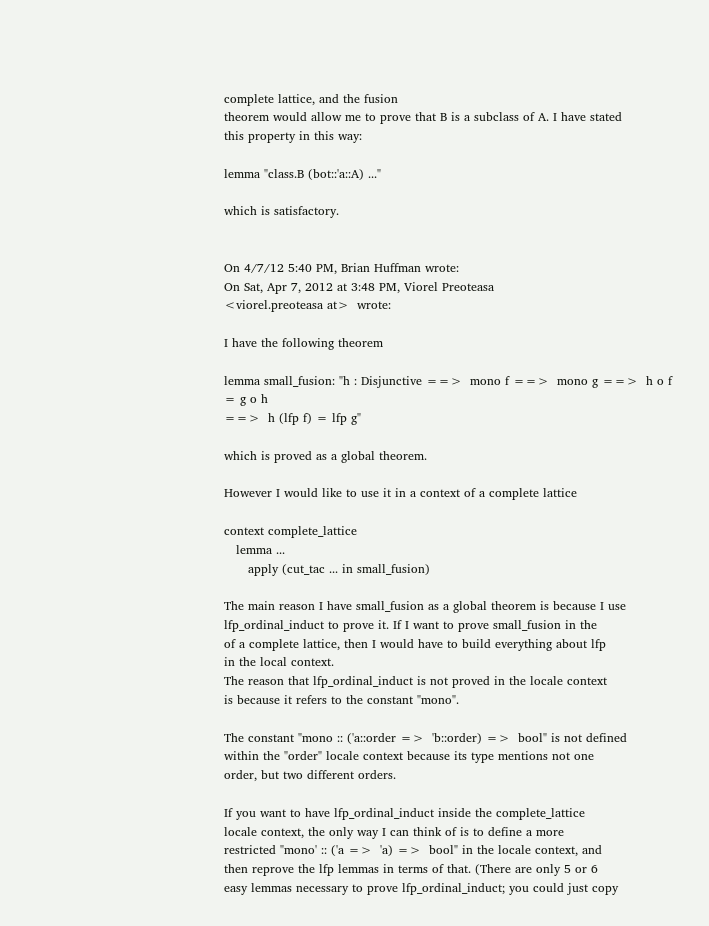complete lattice, and the fusion
theorem would allow me to prove that B is a subclass of A. I have stated
this property in this way:

lemma "class.B (bot::'a::A) ..."

which is satisfactory.


On 4/7/12 5:40 PM, Brian Huffman wrote:
On Sat, Apr 7, 2012 at 3:48 PM, Viorel Preoteasa
<viorel.preoteasa at>  wrote:

I have the following theorem

lemma small_fusion: "h : Disjunctive ==>  mono f ==>  mono g ==>  h o f = g o h
==>  h (lfp f) = lfp g"

which is proved as a global theorem.

However I would like to use it in a context of a complete lattice

context complete_lattice
   lemma ...
      apply (cut_tac ... in small_fusion)

The main reason I have small_fusion as a global theorem is because I use
lfp_ordinal_induct to prove it. If I want to prove small_fusion in the
of a complete lattice, then I would have to build everything about lfp
in the local context.
The reason that lfp_ordinal_induct is not proved in the locale context
is because it refers to the constant "mono".

The constant "mono :: ('a::order =>  'b::order) =>  bool" is not defined
within the "order" locale context because its type mentions not one
order, but two different orders.

If you want to have lfp_ordinal_induct inside the complete_lattice
locale context, the only way I can think of is to define a more
restricted "mono' :: ('a =>  'a) =>  bool" in the locale context, and
then reprove the lfp lemmas in terms of that. (There are only 5 or 6
easy lemmas necessary to prove lfp_ordinal_induct; you could just copy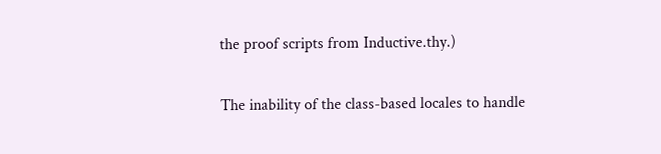the proof scripts from Inductive.thy.)

The inability of the class-based locales to handle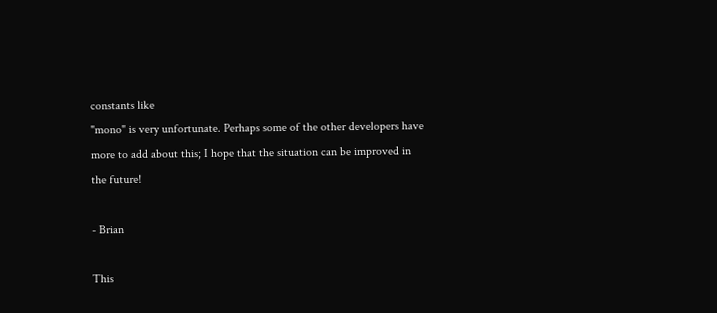constants like
"mono" is very unfortunate. Perhaps some of the other developers have
more to add about this; I hope that the situation can be improved in
the future!

- Brian

This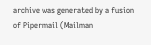archive was generated by a fusion of Pipermail (Mailman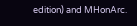edition) and MHonArc.